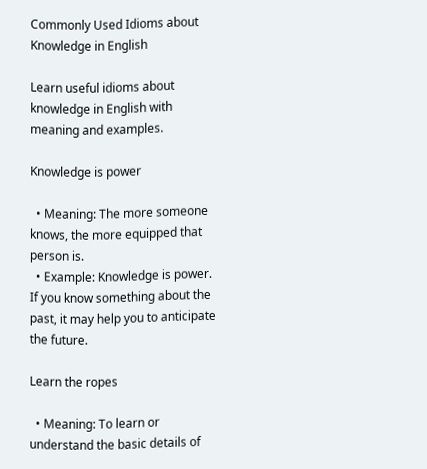Commonly Used Idioms about Knowledge in English

Learn useful idioms about knowledge in English with meaning and examples.

Knowledge is power

  • Meaning: The more someone knows, the more equipped that person is.
  • Example: Knowledge is power. If you know something about the past, it may help you to anticipate the future.

Learn the ropes

  • Meaning: To learn or understand the basic details of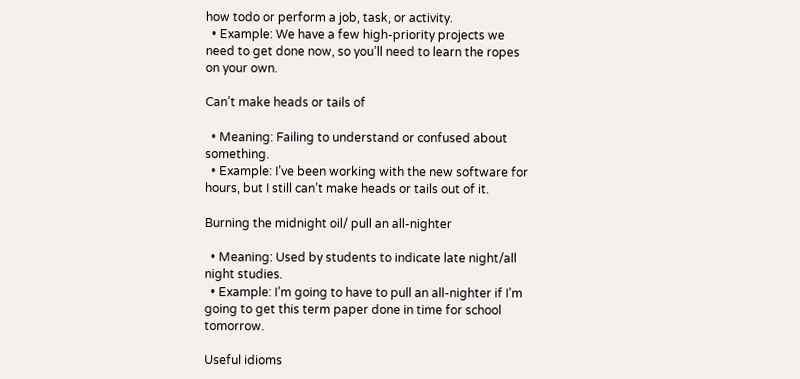how todo or perform a job, task, or activity.
  • Example: We have a few high-priority projects we need to get done now, so you’ll need to learn the ropes on your own.

Can’t make heads or tails of

  • Meaning: Failing to understand or confused about something.
  • Example: I’ve been working with the new software for hours, but I still can’t make heads or tails out of it.

Burning the midnight oil/ pull an all-nighter

  • Meaning: Used by students to indicate late night/all night studies.
  • Example: I’m going to have to pull an all-nighter if I’m going to get this term paper done in time for school tomorrow.

Useful idioms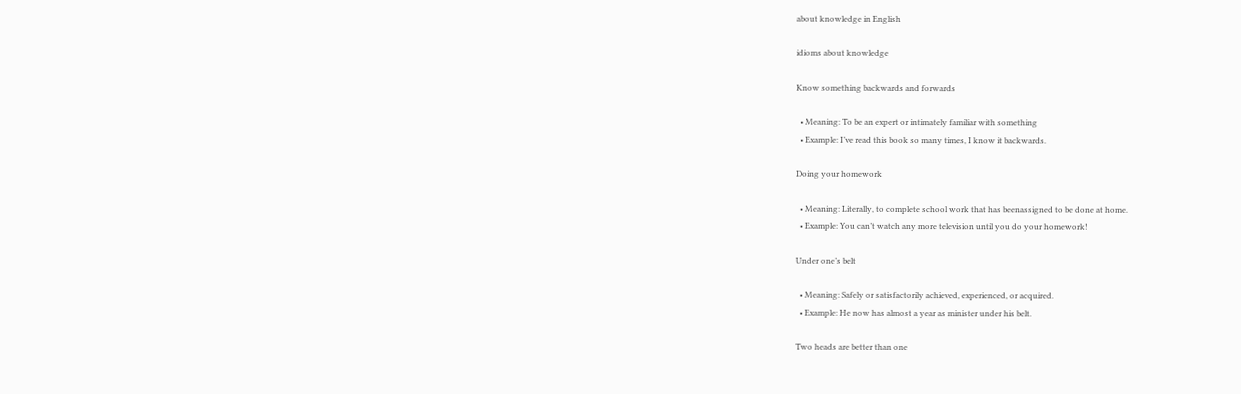about knowledge in English

idioms about knowledge

Know something backwards and forwards

  • Meaning: To be an expert or intimately familiar with something
  • Example: I’ve read this book so many times, I know it backwards.

Doing your homework

  • Meaning: Literally, to complete school work that has beenassigned to be done at home.
  • Example: You can’t watch any more television until you do your homework!

Under one’s belt

  • Meaning: Safely or satisfactorily achieved, experienced, or acquired.
  • Example: He now has almost a year as minister under his belt.

Two heads are better than one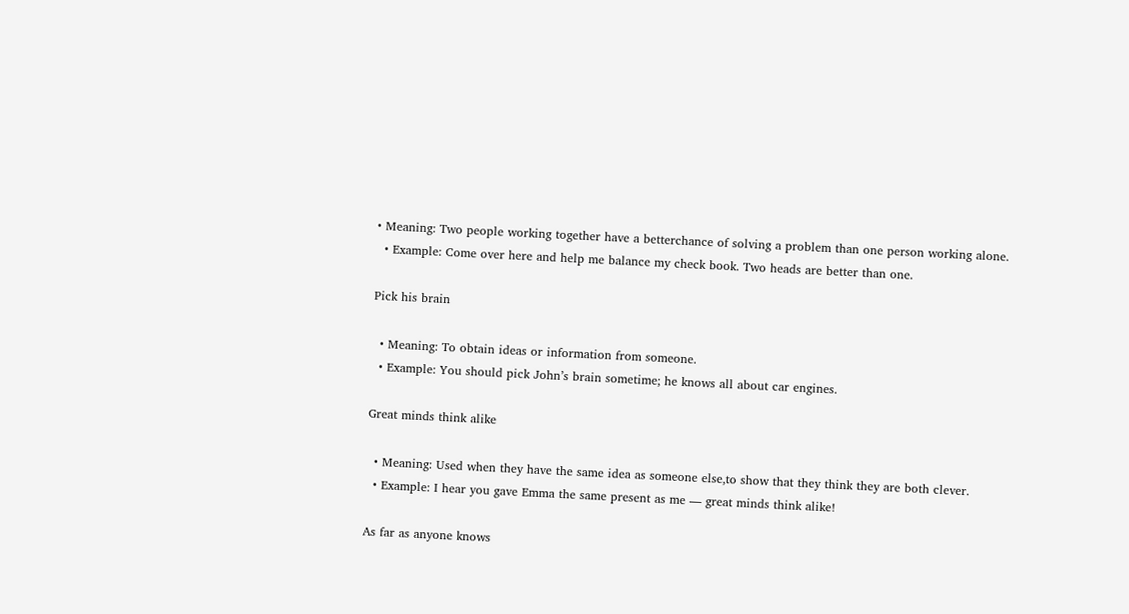• Meaning: Two people working together have a betterchance of solving a problem than one person working alone.
  • Example: Come over here and help me balance my check book. Two heads are better than one.

Pick his brain

  • Meaning: To obtain ideas or information from someone.
  • Example: You should pick John’s brain sometime; he knows all about car engines.

Great minds think alike

  • Meaning: Used when they have the same idea as someone else,to show that they think they are both clever.
  • Example: I hear you gave Emma the same present as me — great minds think alike!

As far as anyone knows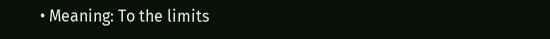• Meaning: To the limits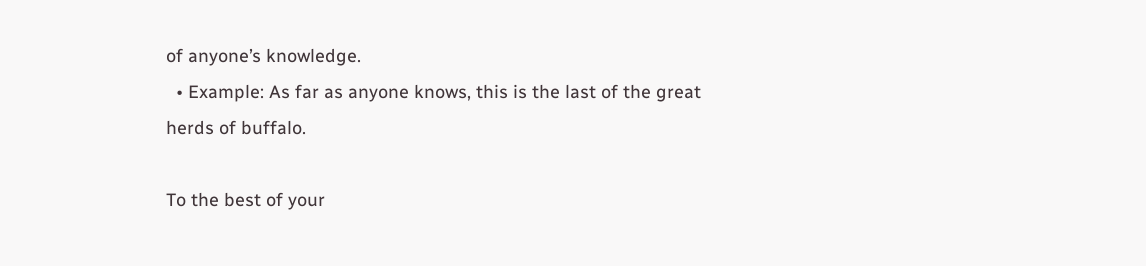of anyone’s knowledge.
  • Example: As far as anyone knows, this is the last of the great herds of buffalo.

To the best of your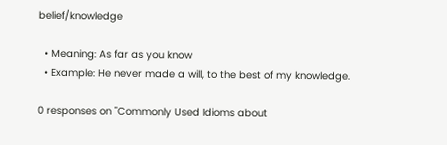belief/knowledge

  • Meaning: As far as you know
  • Example: He never made a will, to the best of my knowledge.

0 responses on "Commonly Used Idioms about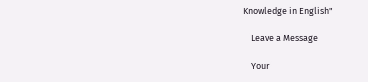Knowledge in English"

    Leave a Message

    Your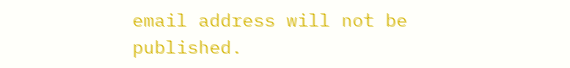email address will not be published.